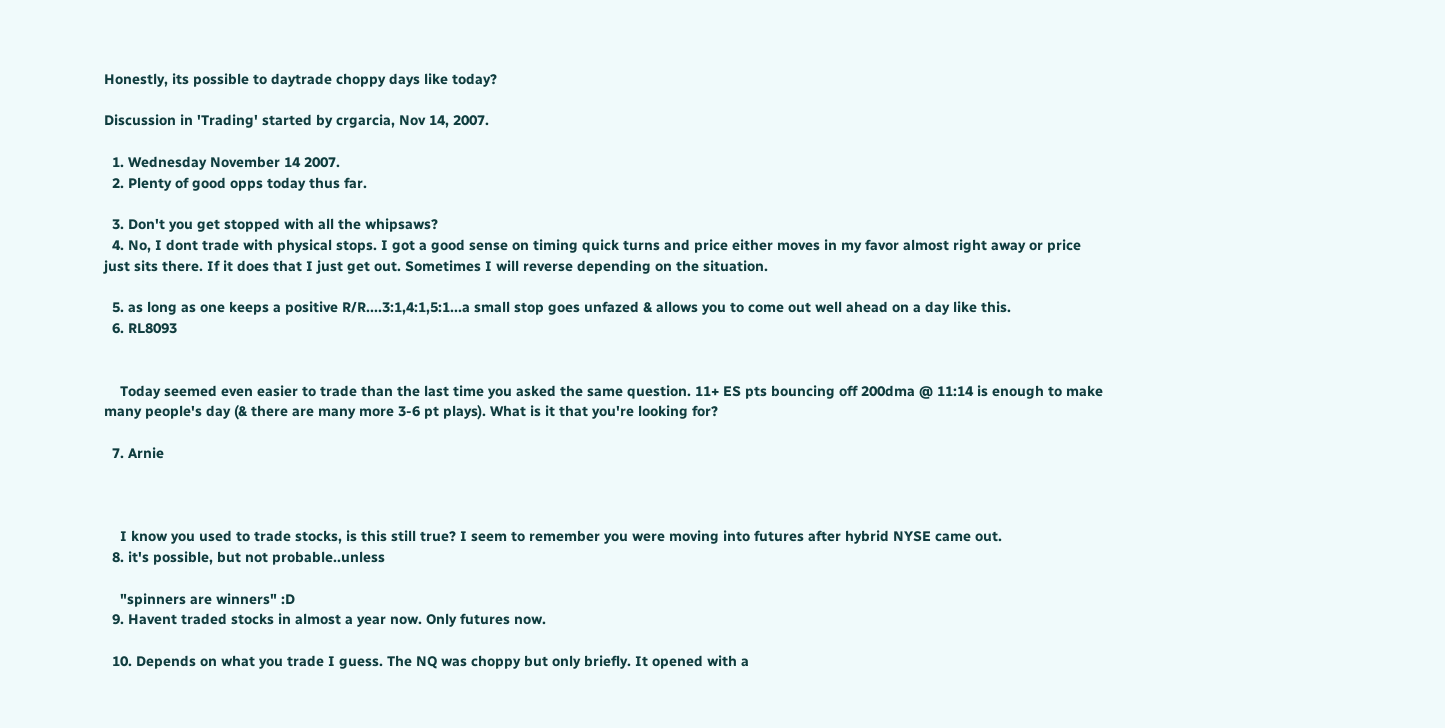Honestly, its possible to daytrade choppy days like today?

Discussion in 'Trading' started by crgarcia, Nov 14, 2007.

  1. Wednesday November 14 2007.
  2. Plenty of good opps today thus far.

  3. Don't you get stopped with all the whipsaws?
  4. No, I dont trade with physical stops. I got a good sense on timing quick turns and price either moves in my favor almost right away or price just sits there. If it does that I just get out. Sometimes I will reverse depending on the situation.

  5. as long as one keeps a positive R/R....3:1,4:1,5:1...a small stop goes unfazed & allows you to come out well ahead on a day like this.
  6. RL8093


    Today seemed even easier to trade than the last time you asked the same question. 11+ ES pts bouncing off 200dma @ 11:14 is enough to make many people's day (& there are many more 3-6 pt plays). What is it that you're looking for?

  7. Arnie



    I know you used to trade stocks, is this still true? I seem to remember you were moving into futures after hybrid NYSE came out.
  8. it's possible, but not probable..unless

    "spinners are winners" :D
  9. Havent traded stocks in almost a year now. Only futures now.

  10. Depends on what you trade I guess. The NQ was choppy but only briefly. It opened with a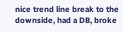nice trend line break to the downside, had a DB, broke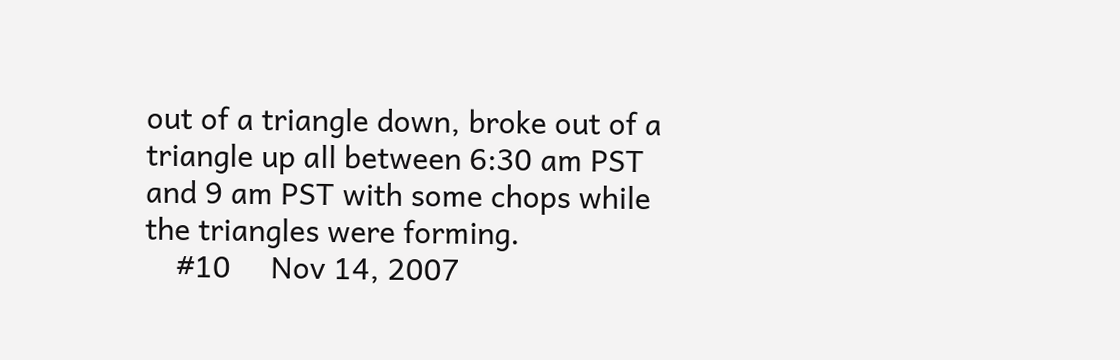out of a triangle down, broke out of a triangle up all between 6:30 am PST and 9 am PST with some chops while the triangles were forming.
    #10     Nov 14, 2007